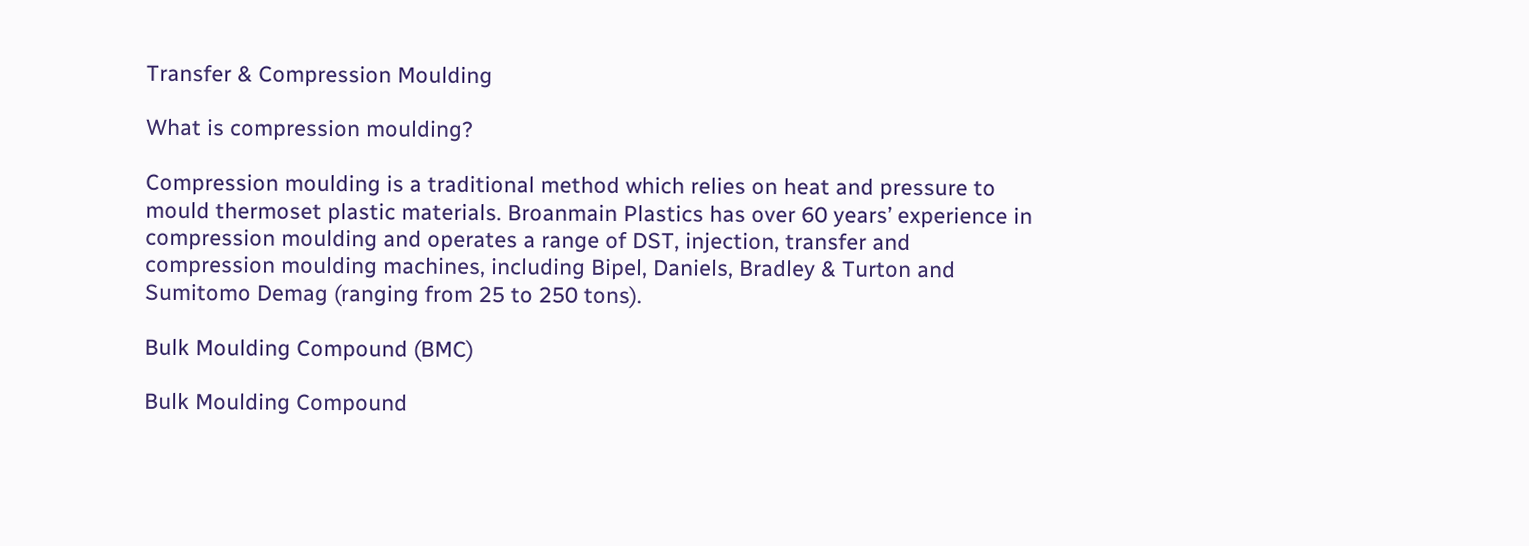Transfer & Compression Moulding

What is compression moulding?

Compression moulding is a traditional method which relies on heat and pressure to mould thermoset plastic materials. Broanmain Plastics has over 60 years’ experience in compression moulding and operates a range of DST, injection, transfer and compression moulding machines, including Bipel, Daniels, Bradley & Turton and Sumitomo Demag (ranging from 25 to 250 tons).

Bulk Moulding Compound (BMC)

Bulk Moulding Compound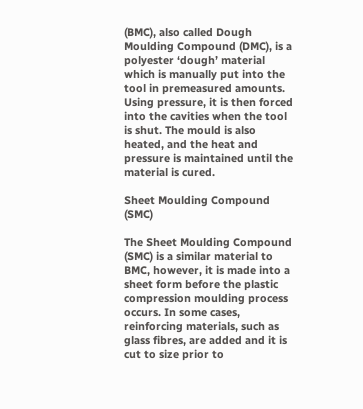(BMC), also called Dough Moulding Compound (DMC), is a polyester ‘dough’ material which is manually put into the tool in premeasured amounts. Using pressure, it is then forced into the cavities when the tool is shut. The mould is also heated, and the heat and pressure is maintained until the material is cured.

Sheet Moulding Compound (SMC)

The Sheet Moulding Compound (SMC) is a similar material to BMC, however, it is made into a sheet form before the plastic compression moulding process occurs. In some cases, reinforcing materials, such as glass fibres, are added and it is cut to size prior to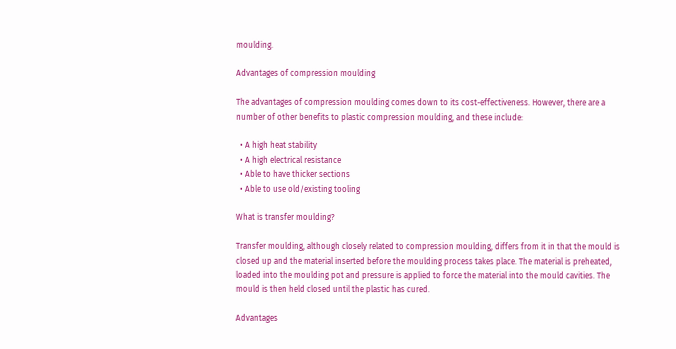moulding.

Advantages of compression moulding

The advantages of compression moulding comes down to its cost-effectiveness. However, there are a number of other benefits to plastic compression moulding, and these include:

  • A high heat stability
  • A high electrical resistance
  • Able to have thicker sections
  • Able to use old/existing tooling

What is transfer moulding?

Transfer moulding, although closely related to compression moulding, differs from it in that the mould is closed up and the material inserted before the moulding process takes place. The material is preheated, loaded into the moulding pot and pressure is applied to force the material into the mould cavities. The mould is then held closed until the plastic has cured.

Advantages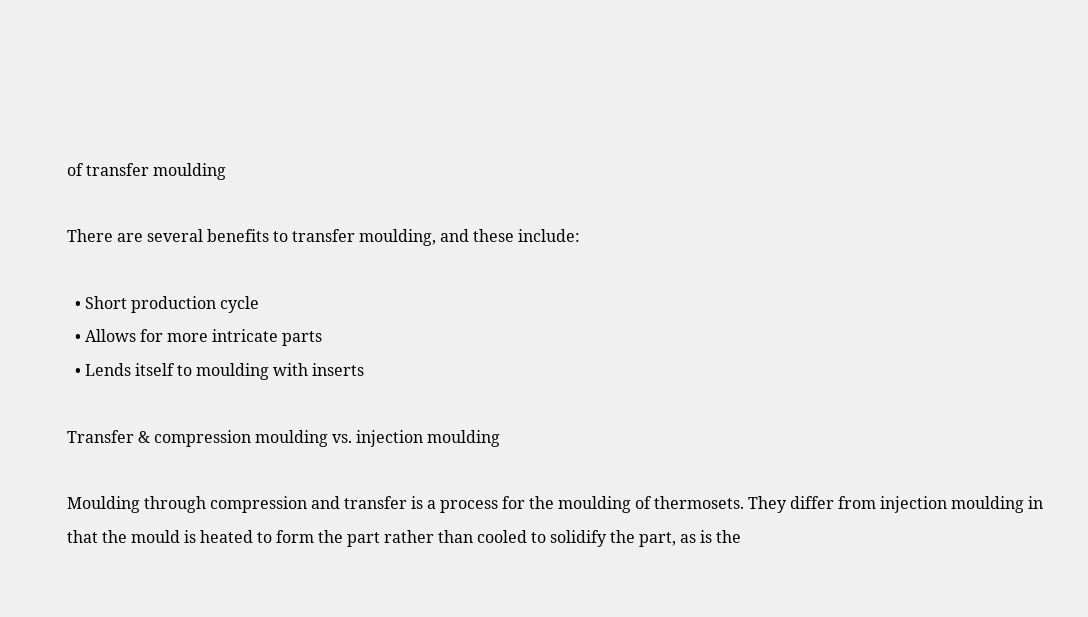of transfer moulding

There are several benefits to transfer moulding, and these include:

  • Short production cycle
  • Allows for more intricate parts
  • Lends itself to moulding with inserts

Transfer & compression moulding vs. injection moulding

Moulding through compression and transfer is a process for the moulding of thermosets. They differ from injection moulding in that the mould is heated to form the part rather than cooled to solidify the part, as is the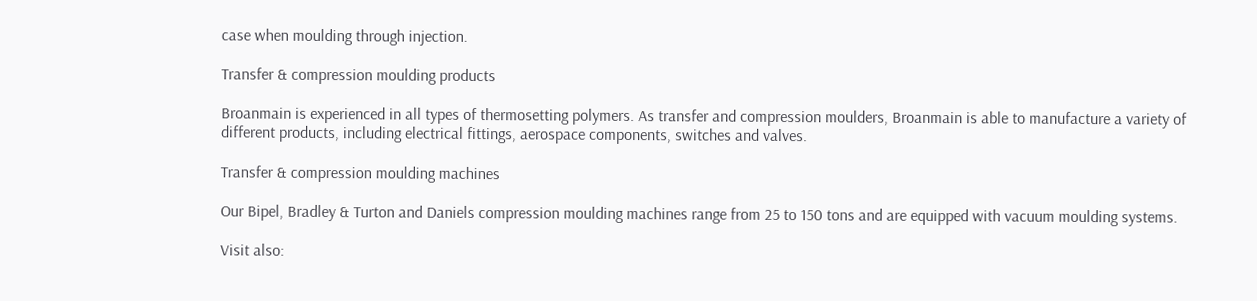case when moulding through injection.

Transfer & compression moulding products

Broanmain is experienced in all types of thermosetting polymers. As transfer and compression moulders, Broanmain is able to manufacture a variety of different products, including electrical fittings, aerospace components, switches and valves.

Transfer & compression moulding machines

Our Bipel, Bradley & Turton and Daniels compression moulding machines range from 25 to 150 tons and are equipped with vacuum moulding systems.

Visit also: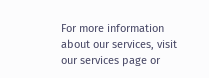For more information about our services, visit our services page or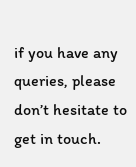if you have any queries, please don’t hesitate to get in touch.